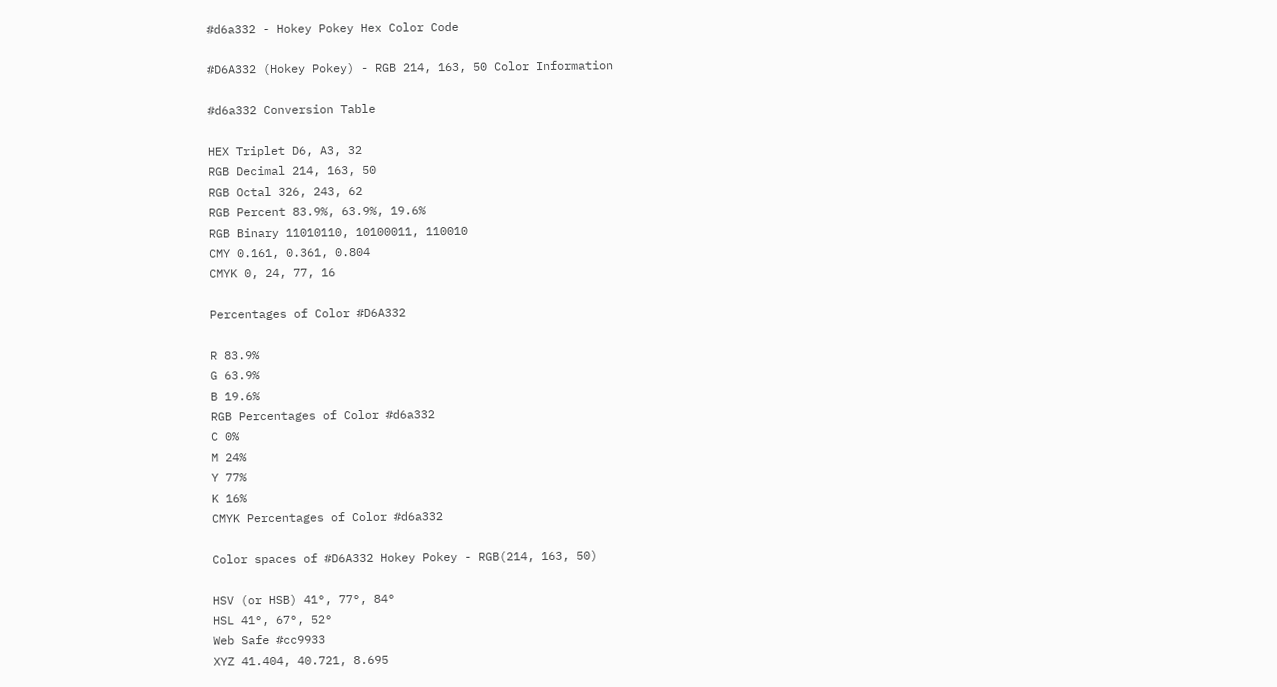#d6a332 - Hokey Pokey Hex Color Code

#D6A332 (Hokey Pokey) - RGB 214, 163, 50 Color Information

#d6a332 Conversion Table

HEX Triplet D6, A3, 32
RGB Decimal 214, 163, 50
RGB Octal 326, 243, 62
RGB Percent 83.9%, 63.9%, 19.6%
RGB Binary 11010110, 10100011, 110010
CMY 0.161, 0.361, 0.804
CMYK 0, 24, 77, 16

Percentages of Color #D6A332

R 83.9%
G 63.9%
B 19.6%
RGB Percentages of Color #d6a332
C 0%
M 24%
Y 77%
K 16%
CMYK Percentages of Color #d6a332

Color spaces of #D6A332 Hokey Pokey - RGB(214, 163, 50)

HSV (or HSB) 41°, 77°, 84°
HSL 41°, 67°, 52°
Web Safe #cc9933
XYZ 41.404, 40.721, 8.695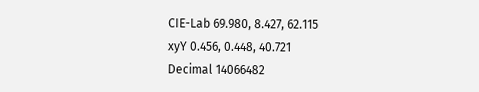CIE-Lab 69.980, 8.427, 62.115
xyY 0.456, 0.448, 40.721
Decimal 14066482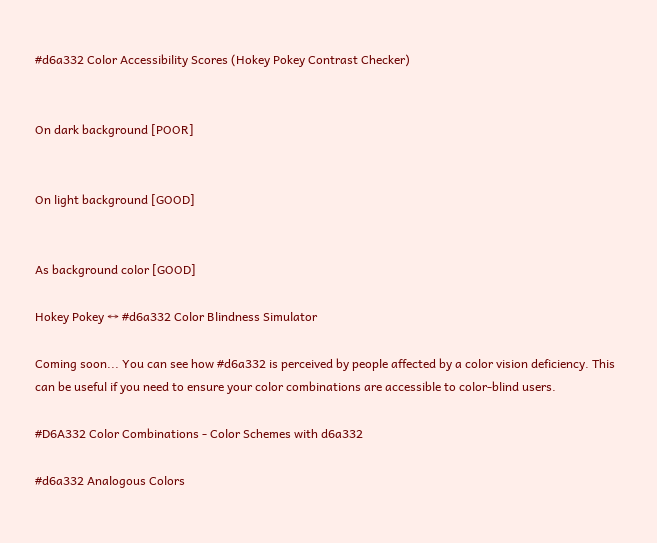#d6a332 Color Accessibility Scores (Hokey Pokey Contrast Checker)


On dark background [POOR]


On light background [GOOD]


As background color [GOOD]

Hokey Pokey ↔ #d6a332 Color Blindness Simulator

Coming soon... You can see how #d6a332 is perceived by people affected by a color vision deficiency. This can be useful if you need to ensure your color combinations are accessible to color-blind users.

#D6A332 Color Combinations - Color Schemes with d6a332

#d6a332 Analogous Colors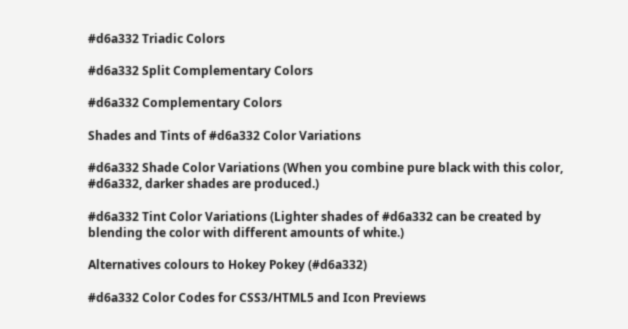#d6a332 Triadic Colors

#d6a332 Split Complementary Colors

#d6a332 Complementary Colors

Shades and Tints of #d6a332 Color Variations

#d6a332 Shade Color Variations (When you combine pure black with this color, #d6a332, darker shades are produced.)

#d6a332 Tint Color Variations (Lighter shades of #d6a332 can be created by blending the color with different amounts of white.)

Alternatives colours to Hokey Pokey (#d6a332)

#d6a332 Color Codes for CSS3/HTML5 and Icon Previews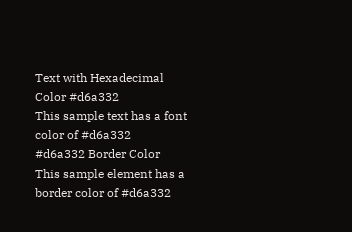Text with Hexadecimal Color #d6a332
This sample text has a font color of #d6a332
#d6a332 Border Color
This sample element has a border color of #d6a332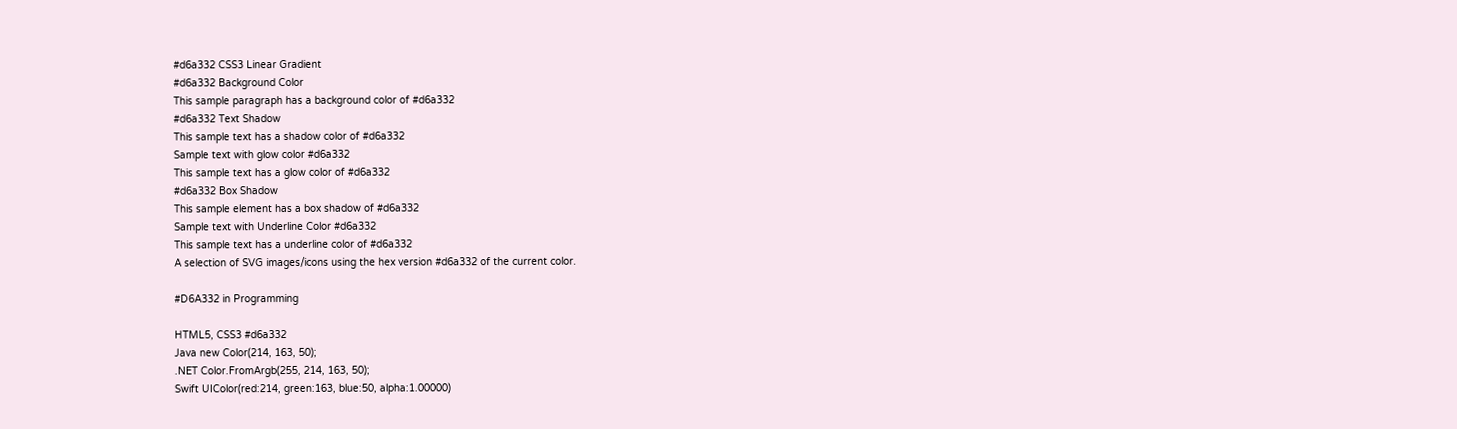#d6a332 CSS3 Linear Gradient
#d6a332 Background Color
This sample paragraph has a background color of #d6a332
#d6a332 Text Shadow
This sample text has a shadow color of #d6a332
Sample text with glow color #d6a332
This sample text has a glow color of #d6a332
#d6a332 Box Shadow
This sample element has a box shadow of #d6a332
Sample text with Underline Color #d6a332
This sample text has a underline color of #d6a332
A selection of SVG images/icons using the hex version #d6a332 of the current color.

#D6A332 in Programming

HTML5, CSS3 #d6a332
Java new Color(214, 163, 50);
.NET Color.FromArgb(255, 214, 163, 50);
Swift UIColor(red:214, green:163, blue:50, alpha:1.00000)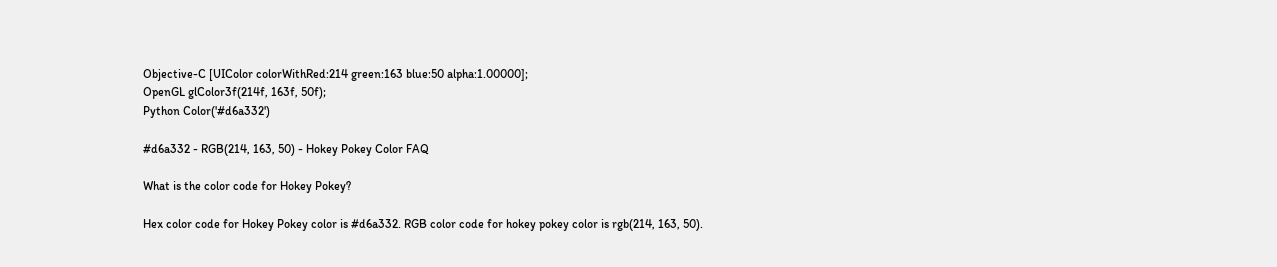Objective-C [UIColor colorWithRed:214 green:163 blue:50 alpha:1.00000];
OpenGL glColor3f(214f, 163f, 50f);
Python Color('#d6a332')

#d6a332 - RGB(214, 163, 50) - Hokey Pokey Color FAQ

What is the color code for Hokey Pokey?

Hex color code for Hokey Pokey color is #d6a332. RGB color code for hokey pokey color is rgb(214, 163, 50).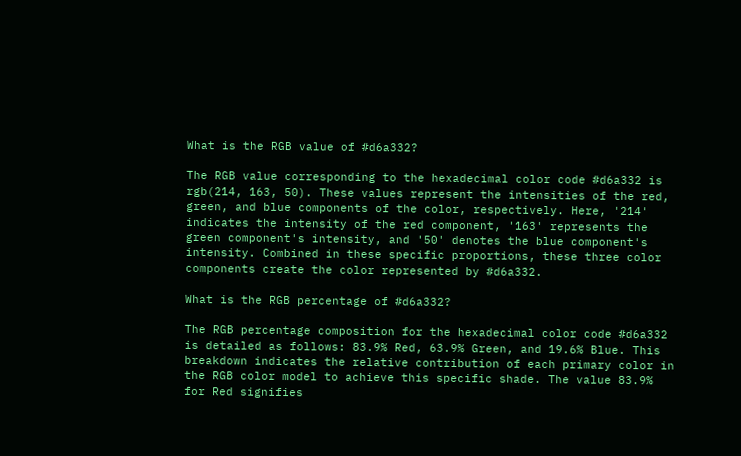What is the RGB value of #d6a332?

The RGB value corresponding to the hexadecimal color code #d6a332 is rgb(214, 163, 50). These values represent the intensities of the red, green, and blue components of the color, respectively. Here, '214' indicates the intensity of the red component, '163' represents the green component's intensity, and '50' denotes the blue component's intensity. Combined in these specific proportions, these three color components create the color represented by #d6a332.

What is the RGB percentage of #d6a332?

The RGB percentage composition for the hexadecimal color code #d6a332 is detailed as follows: 83.9% Red, 63.9% Green, and 19.6% Blue. This breakdown indicates the relative contribution of each primary color in the RGB color model to achieve this specific shade. The value 83.9% for Red signifies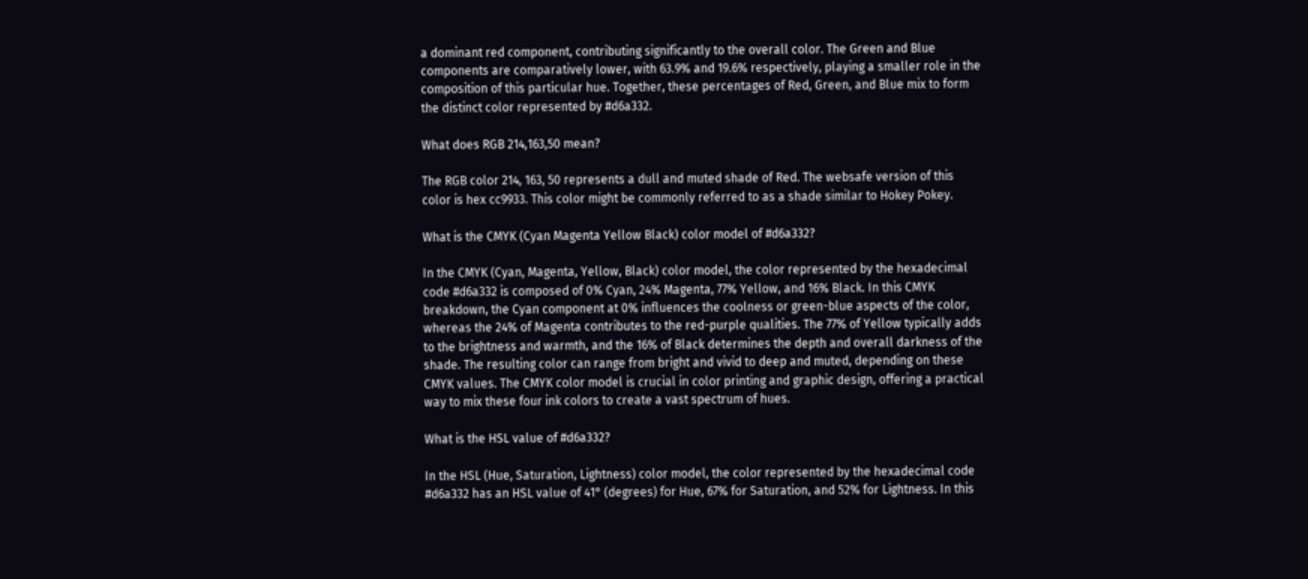a dominant red component, contributing significantly to the overall color. The Green and Blue components are comparatively lower, with 63.9% and 19.6% respectively, playing a smaller role in the composition of this particular hue. Together, these percentages of Red, Green, and Blue mix to form the distinct color represented by #d6a332.

What does RGB 214,163,50 mean?

The RGB color 214, 163, 50 represents a dull and muted shade of Red. The websafe version of this color is hex cc9933. This color might be commonly referred to as a shade similar to Hokey Pokey.

What is the CMYK (Cyan Magenta Yellow Black) color model of #d6a332?

In the CMYK (Cyan, Magenta, Yellow, Black) color model, the color represented by the hexadecimal code #d6a332 is composed of 0% Cyan, 24% Magenta, 77% Yellow, and 16% Black. In this CMYK breakdown, the Cyan component at 0% influences the coolness or green-blue aspects of the color, whereas the 24% of Magenta contributes to the red-purple qualities. The 77% of Yellow typically adds to the brightness and warmth, and the 16% of Black determines the depth and overall darkness of the shade. The resulting color can range from bright and vivid to deep and muted, depending on these CMYK values. The CMYK color model is crucial in color printing and graphic design, offering a practical way to mix these four ink colors to create a vast spectrum of hues.

What is the HSL value of #d6a332?

In the HSL (Hue, Saturation, Lightness) color model, the color represented by the hexadecimal code #d6a332 has an HSL value of 41° (degrees) for Hue, 67% for Saturation, and 52% for Lightness. In this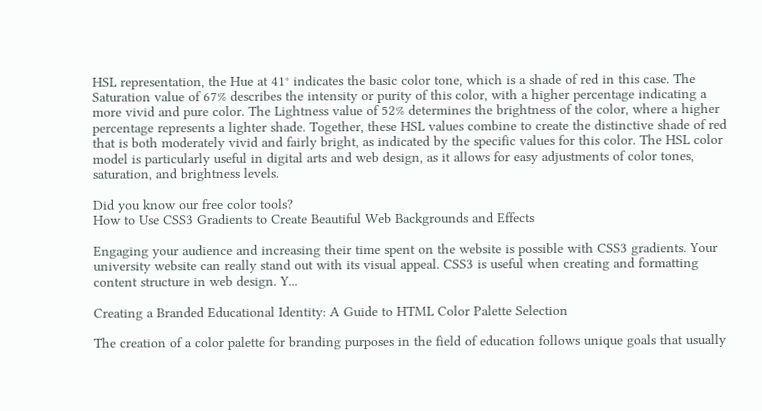HSL representation, the Hue at 41° indicates the basic color tone, which is a shade of red in this case. The Saturation value of 67% describes the intensity or purity of this color, with a higher percentage indicating a more vivid and pure color. The Lightness value of 52% determines the brightness of the color, where a higher percentage represents a lighter shade. Together, these HSL values combine to create the distinctive shade of red that is both moderately vivid and fairly bright, as indicated by the specific values for this color. The HSL color model is particularly useful in digital arts and web design, as it allows for easy adjustments of color tones, saturation, and brightness levels.

Did you know our free color tools?
How to Use CSS3 Gradients to Create Beautiful Web Backgrounds and Effects

Engaging your audience and increasing their time spent on the website is possible with CSS3 gradients. Your university website can really stand out with its visual appeal. CSS3 is useful when creating and formatting content structure in web design. Y...

Creating a Branded Educational Identity: A Guide to HTML Color Palette Selection

The creation of a color palette for branding purposes in the field of education follows unique goals that usually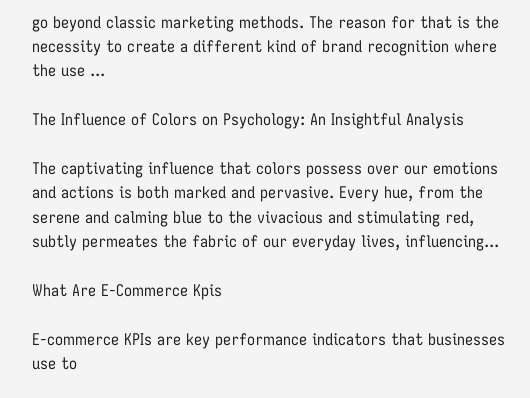go beyond classic marketing methods. The reason for that is the necessity to create a different kind of brand recognition where the use ...

The Influence of Colors on Psychology: An Insightful Analysis

The captivating influence that colors possess over our emotions and actions is both marked and pervasive. Every hue, from the serene and calming blue to the vivacious and stimulating red, subtly permeates the fabric of our everyday lives, influencing...

What Are E-Commerce Kpis

E-commerce KPIs are key performance indicators that businesses use to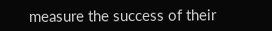measure the success of their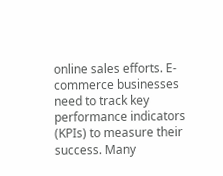online sales efforts. E-commerce businesses need to track key performance indicators (KPIs) to measure their success. Many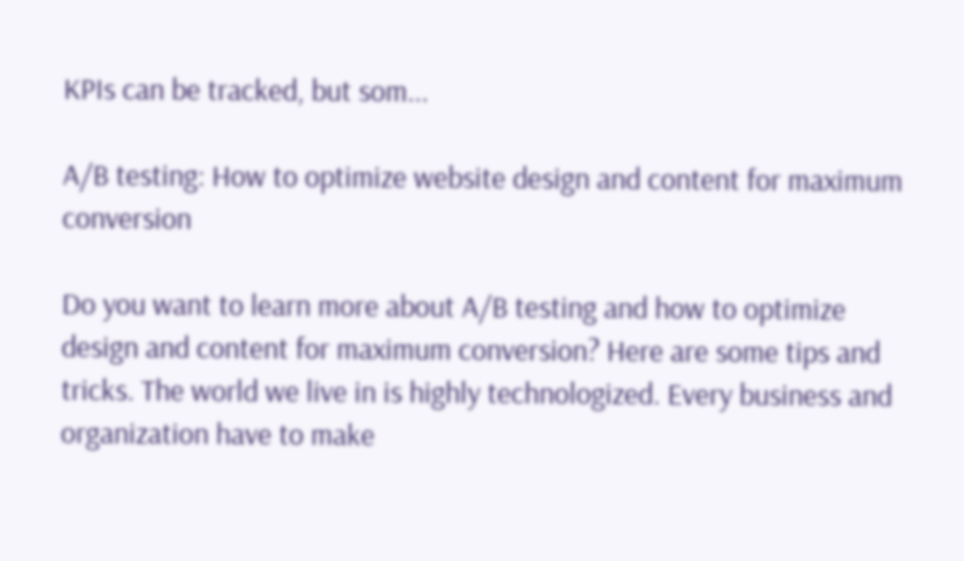KPIs can be tracked, but som...

A/B testing: How to optimize website design and content for maximum conversion

Do you want to learn more about A/B testing and how to optimize design and content for maximum conversion? Here are some tips and tricks. The world we live in is highly technologized. Every business and organization have to make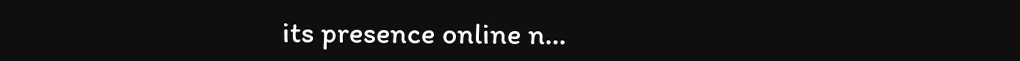its presence online n...